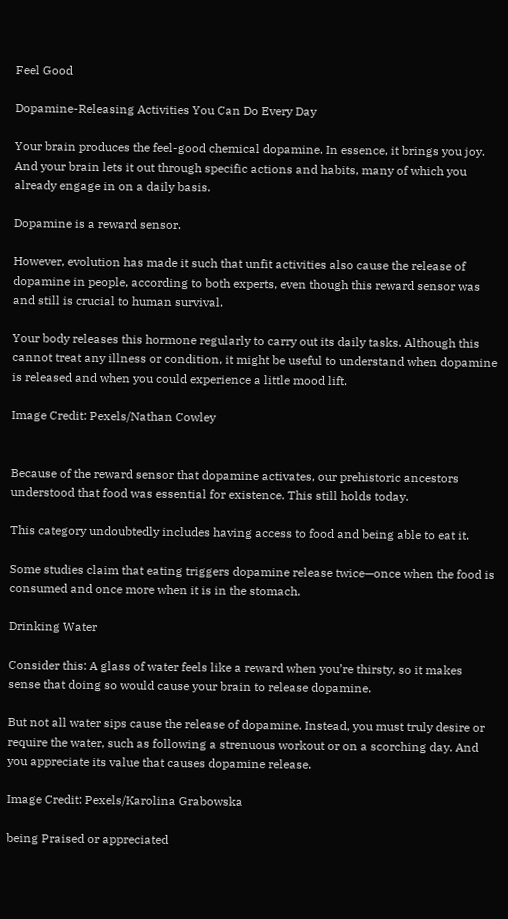Feel Good

Dopamine-Releasing Activities You Can Do Every Day

Your brain produces the feel-good chemical dopamine. In essence, it brings you joy. And your brain lets it out through specific actions and habits, many of which you already engage in on a daily basis.

Dopamine is a reward sensor.

However, evolution has made it such that unfit activities also cause the release of dopamine in people, according to both experts, even though this reward sensor was and still is crucial to human survival.

Your body releases this hormone regularly to carry out its daily tasks. Although this cannot treat any illness or condition, it might be useful to understand when dopamine is released and when you could experience a little mood lift.

Image Credit: Pexels/Nathan Cowley


Because of the reward sensor that dopamine activates, our prehistoric ancestors understood that food was essential for existence. This still holds today.

This category undoubtedly includes having access to food and being able to eat it.

Some studies claim that eating triggers dopamine release twice—once when the food is consumed and once more when it is in the stomach.

Drinking Water

Consider this: A glass of water feels like a reward when you’re thirsty, so it makes sense that doing so would cause your brain to release dopamine.

But not all water sips cause the release of dopamine. Instead, you must truly desire or require the water, such as following a strenuous workout or on a scorching day. And you appreciate its value that causes dopamine release.

Image Credit: Pexels/Karolina Grabowska

being Praised or appreciated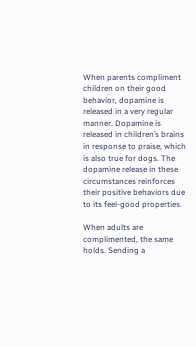When parents compliment children on their good behavior, dopamine is released in a very regular manner. Dopamine is released in children’s brains in response to praise, which is also true for dogs. The dopamine release in these circumstances reinforces their positive behaviors due to its feel-good properties.

When adults are complimented, the same holds. Sending a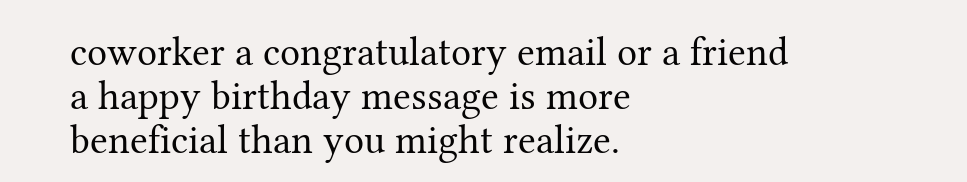coworker a congratulatory email or a friend a happy birthday message is more beneficial than you might realize.